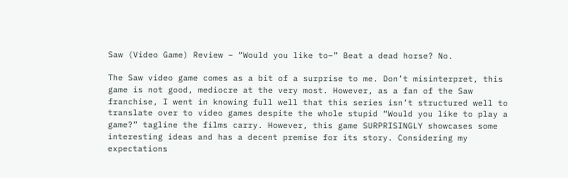Saw (Video Game) Review – “Would you like to–” Beat a dead horse? No.

The Saw video game comes as a bit of a surprise to me. Don’t misinterpret, this game is not good, mediocre at the very most. However, as a fan of the Saw franchise, I went in knowing full well that this series isn’t structured well to translate over to video games despite the whole stupid “Would you like to play a game?” tagline the films carry. However, this game SURPRISINGLY showcases some interesting ideas and has a decent premise for its story. Considering my expectations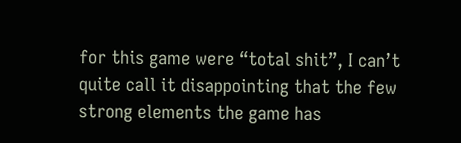for this game were “total shit”, I can’t quite call it disappointing that the few strong elements the game has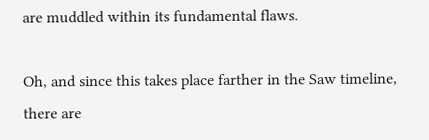are muddled within its fundamental flaws.

Oh, and since this takes place farther in the Saw timeline, there are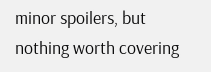minor spoilers, but nothing worth covering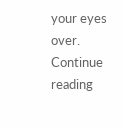your eyes over. Continue reading